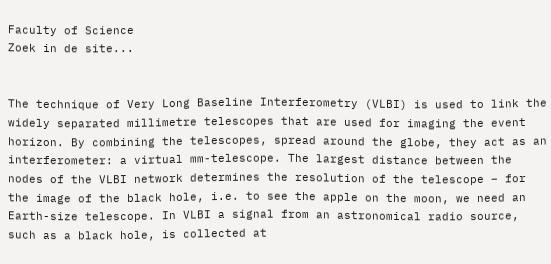Faculty of Science
Zoek in de site...


The technique of Very Long Baseline Interferometry (VLBI) is used to link the widely separated millimetre telescopes that are used for imaging the event horizon. By combining the telescopes, spread around the globe, they act as an interferometer: a virtual mm-telescope. The largest distance between the nodes of the VLBI network determines the resolution of the telescope – for the image of the black hole, i.e. to see the apple on the moon, we need an Earth-size telescope. In VLBI a signal from an astronomical radio source, such as a black hole, is collected at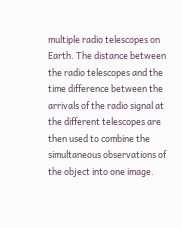multiple radio telescopes on Earth. The distance between the radio telescopes and the time difference between the arrivals of the radio signal at the different telescopes are then used to combine the simultaneous observations of the object into one image.